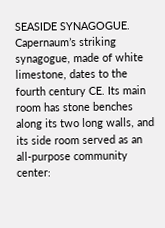SEASIDE SYNAGOGUE. Capernaum’s striking synagogue, made of white limestone, dates to the fourth century CE. Its main room has stone benches along its two long walls, and its side room served as an all-purpose community center: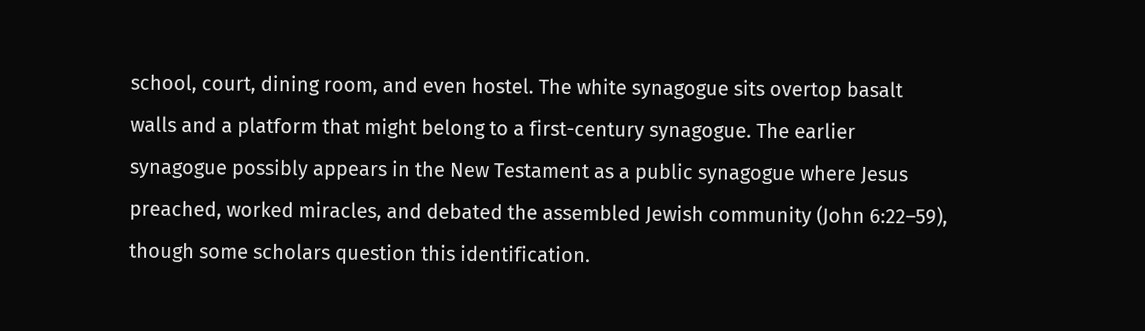school, court, dining room, and even hostel. The white synagogue sits overtop basalt walls and a platform that might belong to a first-century synagogue. The earlier synagogue possibly appears in the New Testament as a public synagogue where Jesus preached, worked miracles, and debated the assembled Jewish community (John 6:22–59), though some scholars question this identification.